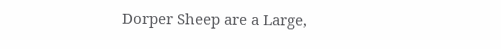Dorper Sheep are a Large,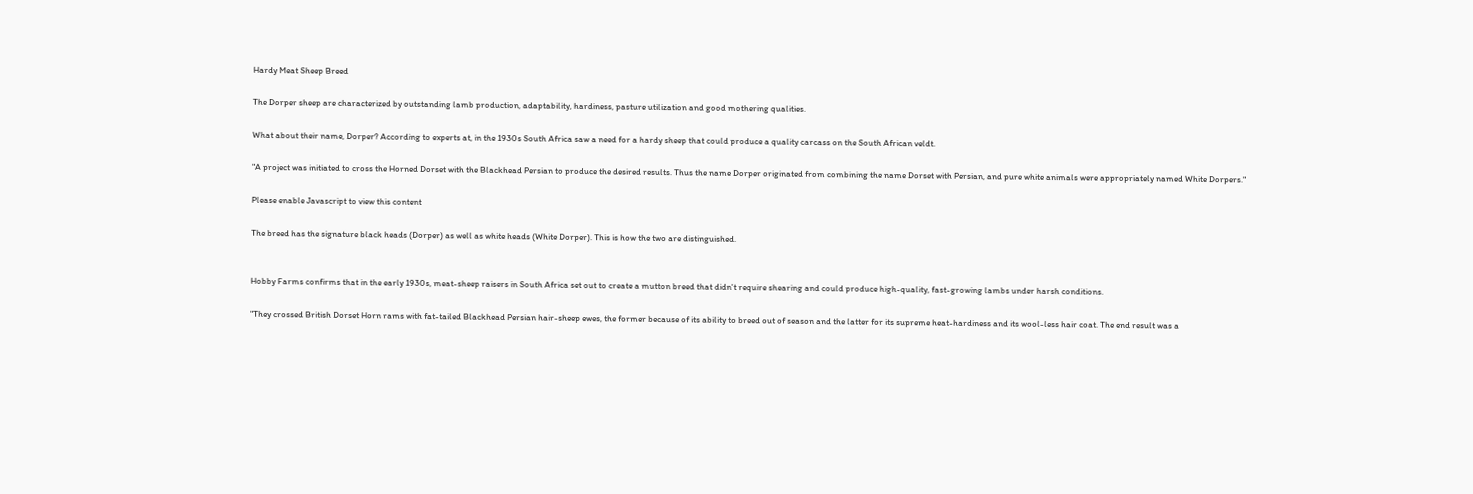Hardy Meat Sheep Breed

The Dorper sheep are characterized by outstanding lamb production, adaptability, hardiness, pasture utilization and good mothering qualities.

What about their name, Dorper? According to experts at, in the 1930s South Africa saw a need for a hardy sheep that could produce a quality carcass on the South African veldt.

"A project was initiated to cross the Horned Dorset with the Blackhead Persian to produce the desired results. Thus the name Dorper originated from combining the name Dorset with Persian, and pure white animals were appropriately named White Dorpers."

Please enable Javascript to view this content

The breed has the signature black heads (Dorper) as well as white heads (White Dorper). This is how the two are distinguished.


Hobby Farms confirms that in the early 1930s, meat-sheep raisers in South Africa set out to create a mutton breed that didn't require shearing and could produce high-quality, fast-growing lambs under harsh conditions.

"They crossed British Dorset Horn rams with fat-tailed Blackhead Persian hair-sheep ewes, the former because of its ability to breed out of season and the latter for its supreme heat-hardiness and its wool-less hair coat. The end result was a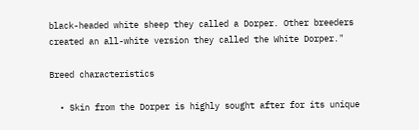black-headed white sheep they called a Dorper. Other breeders created an all-white version they called the White Dorper."

Breed characteristics

  • Skin from the Dorper is highly sought after for its unique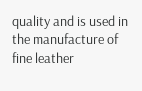quality and is used in the manufacture of fine leather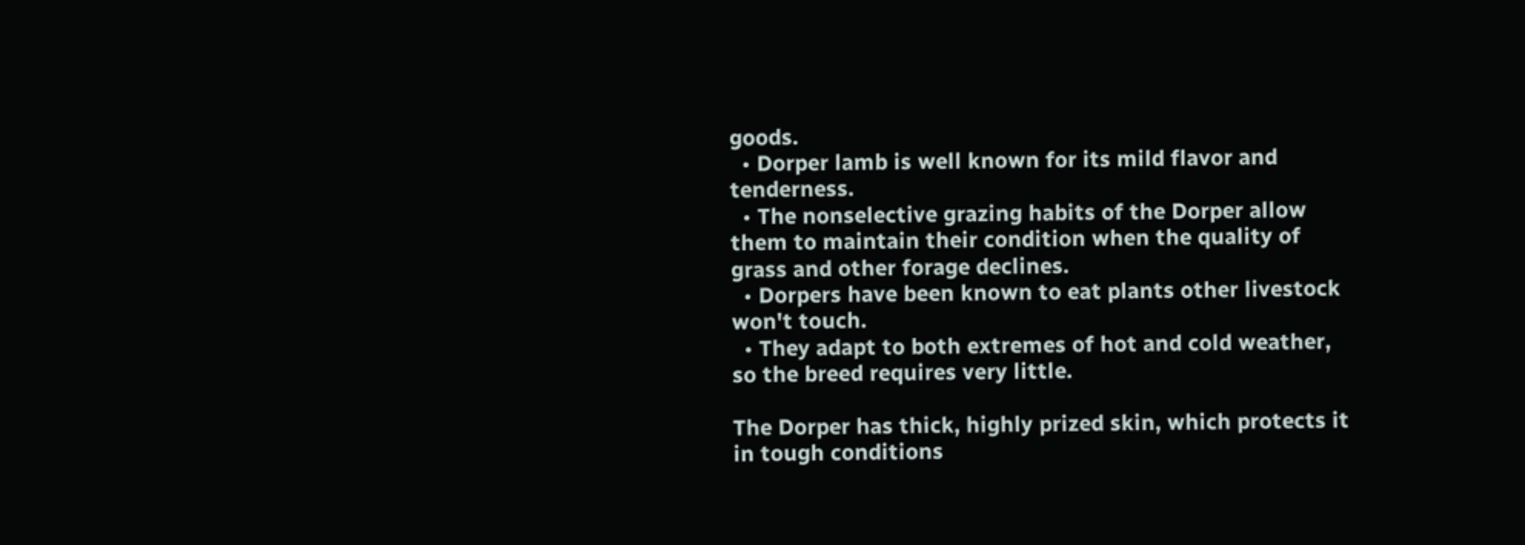goods.
  • Dorper lamb is well known for its mild flavor and tenderness.
  • The nonselective grazing habits of the Dorper allow them to maintain their condition when the quality of grass and other forage declines.
  • Dorpers have been known to eat plants other livestock won't touch.
  • They adapt to both extremes of hot and cold weather, so the breed requires very little.

The Dorper has thick, highly prized skin, which protects it in tough conditions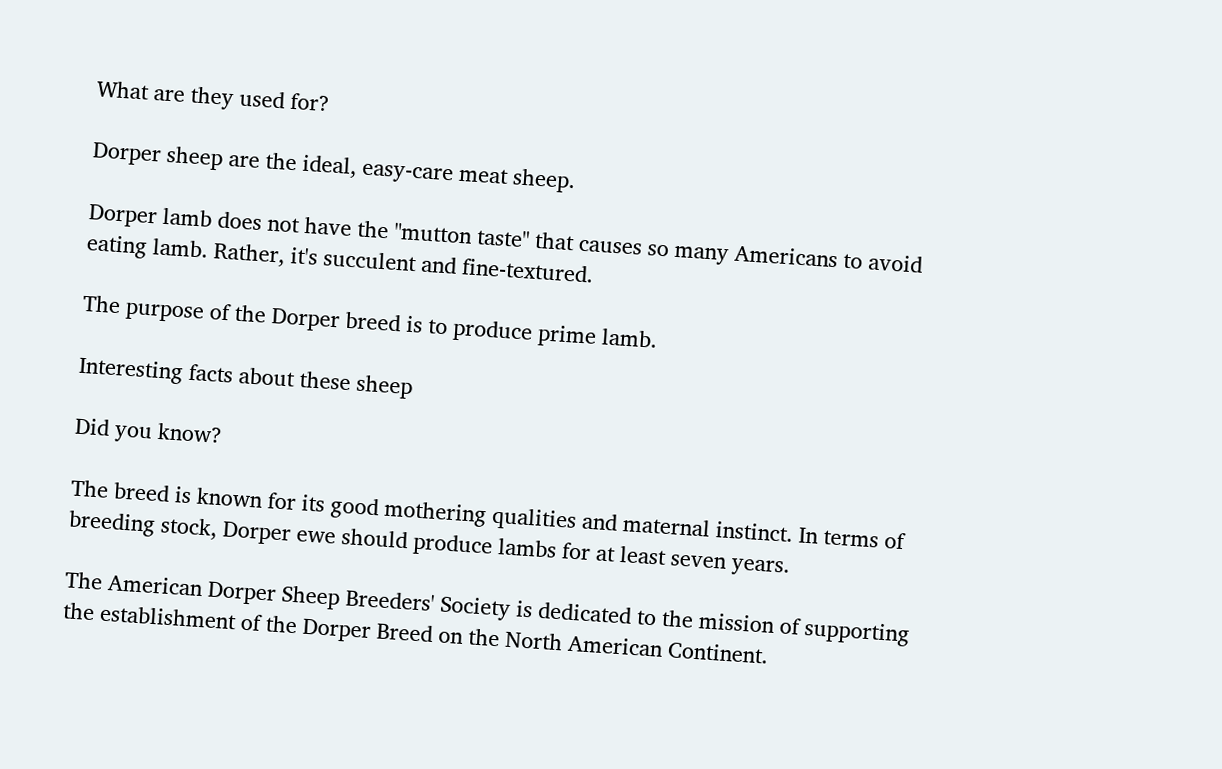What are they used for?

Dorper sheep are the ideal, easy-care meat sheep.

Dorper lamb does not have the "mutton taste" that causes so many Americans to avoid eating lamb. Rather, it's succulent and fine-textured.

The purpose of the Dorper breed is to produce prime lamb.

Interesting facts about these sheep

Did you know?

The breed is known for its good mothering qualities and maternal instinct. In terms of breeding stock, Dorper ewe should produce lambs for at least seven years.

The American Dorper Sheep Breeders' Society is dedicated to the mission of supporting the establishment of the Dorper Breed on the North American Continent.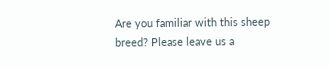Are you familiar with this sheep breed? Please leave us a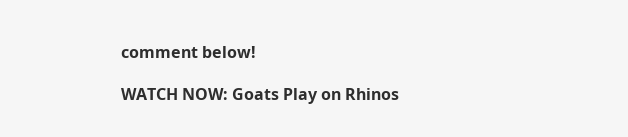comment below!

WATCH NOW: Goats Play on Rhinos